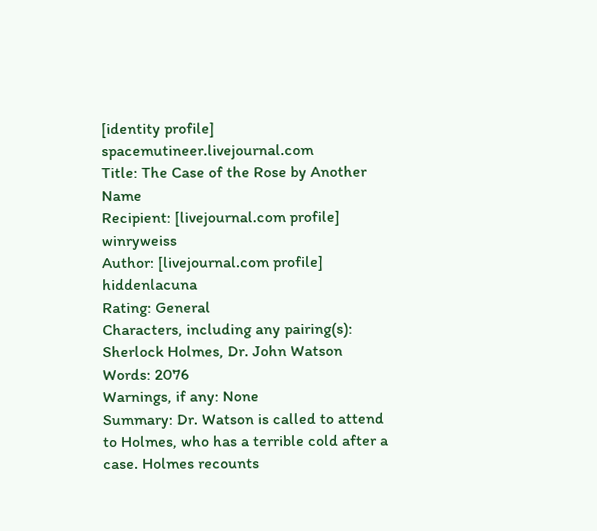[identity profile] spacemutineer.livejournal.com
Title: The Case of the Rose by Another Name
Recipient: [livejournal.com profile] winryweiss
Author: [livejournal.com profile] hiddenlacuna
Rating: General
Characters, including any pairing(s): Sherlock Holmes, Dr. John Watson
Words: 2076
Warnings, if any: None
Summary: Dr. Watson is called to attend to Holmes, who has a terrible cold after a case. Holmes recounts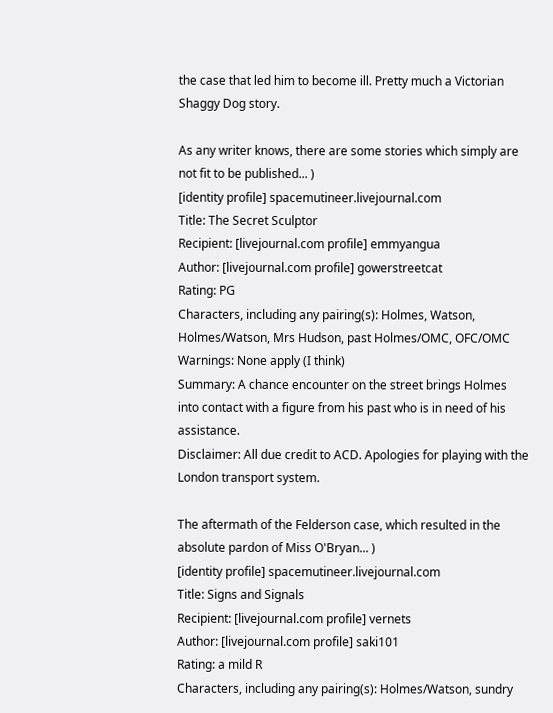the case that led him to become ill. Pretty much a Victorian Shaggy Dog story.

As any writer knows, there are some stories which simply are not fit to be published... )
[identity profile] spacemutineer.livejournal.com
Title: The Secret Sculptor
Recipient: [livejournal.com profile] emmyangua
Author: [livejournal.com profile] gowerstreetcat
Rating: PG
Characters, including any pairing(s): Holmes, Watson, Holmes/Watson, Mrs Hudson, past Holmes/OMC, OFC/OMC
Warnings: None apply (I think)
Summary: A chance encounter on the street brings Holmes into contact with a figure from his past who is in need of his assistance.
Disclaimer: All due credit to ACD. Apologies for playing with the London transport system.

The aftermath of the Felderson case, which resulted in the absolute pardon of Miss O'Bryan... )
[identity profile] spacemutineer.livejournal.com
Title: Signs and Signals
Recipient: [livejournal.com profile] vernets
Author: [livejournal.com profile] saki101
Rating: a mild R
Characters, including any pairing(s): Holmes/Watson, sundry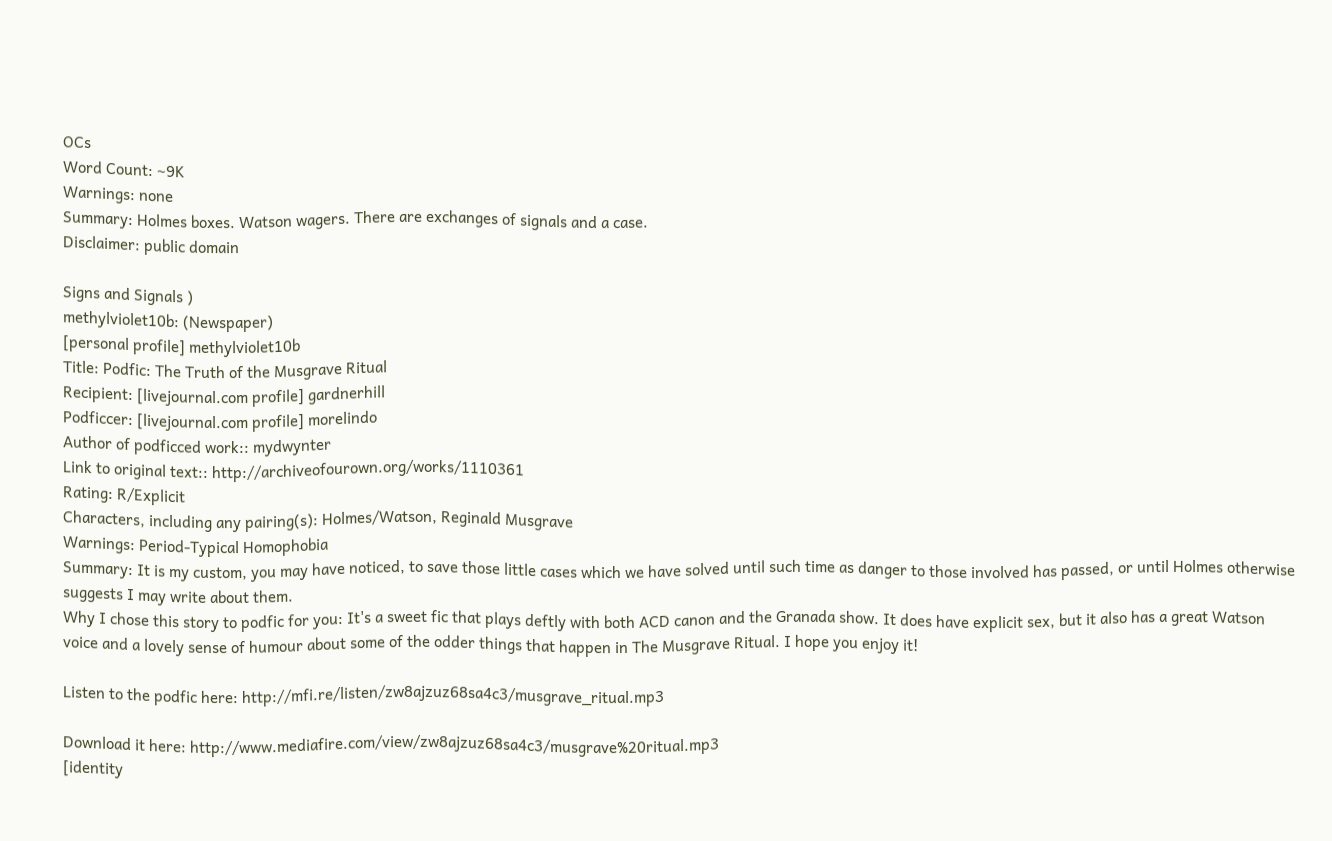OCs
Word Count: ~9K
Warnings: none
Summary: Holmes boxes. Watson wagers. There are exchanges of signals and a case.
Disclaimer: public domain

Signs and Signals )
methylviolet10b: (Newspaper)
[personal profile] methylviolet10b
Title: Podfic: The Truth of the Musgrave Ritual
Recipient: [livejournal.com profile] gardnerhill
Podficcer: [livejournal.com profile] morelindo
Author of podficced work:: mydwynter
Link to original text:: http://archiveofourown.org/works/1110361
Rating: R/Explicit
Characters, including any pairing(s): Holmes/Watson, Reginald Musgrave
Warnings: Period-Typical Homophobia
Summary: It is my custom, you may have noticed, to save those little cases which we have solved until such time as danger to those involved has passed, or until Holmes otherwise suggests I may write about them.
Why I chose this story to podfic for you: It's a sweet fic that plays deftly with both ACD canon and the Granada show. It does have explicit sex, but it also has a great Watson voice and a lovely sense of humour about some of the odder things that happen in The Musgrave Ritual. I hope you enjoy it!

Listen to the podfic here: http://mfi.re/listen/zw8ajzuz68sa4c3/musgrave_ritual.mp3

Download it here: http://www.mediafire.com/view/zw8ajzuz68sa4c3/musgrave%20ritual.mp3
[identity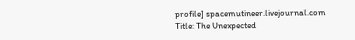profile] spacemutineer.livejournal.com
Title: The Unexpected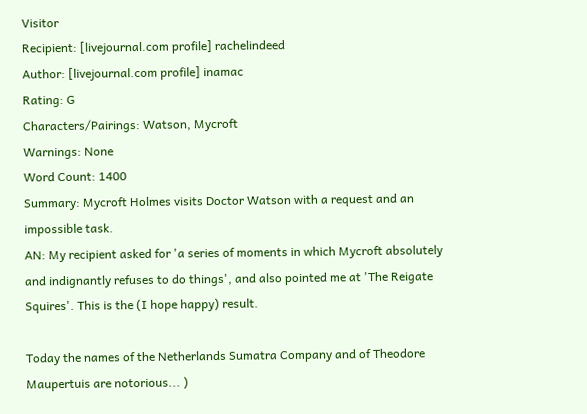Visitor
Recipient: [livejournal.com profile] rachelindeed
Author: [livejournal.com profile] inamac
Rating: G
Characters/Pairings: Watson, Mycroft
Warnings: None
Word Count: 1400
Summary: Mycroft Holmes visits Doctor Watson with a request and an impossible task.
AN: My recipient asked for 'a series of moments in which Mycroft absolutely and indignantly refuses to do things', and also pointed me at 'The Reigate Squires'. This is the (I hope happy) result.

Today the names of the Netherlands Sumatra Company and of Theodore Maupertuis are notorious... )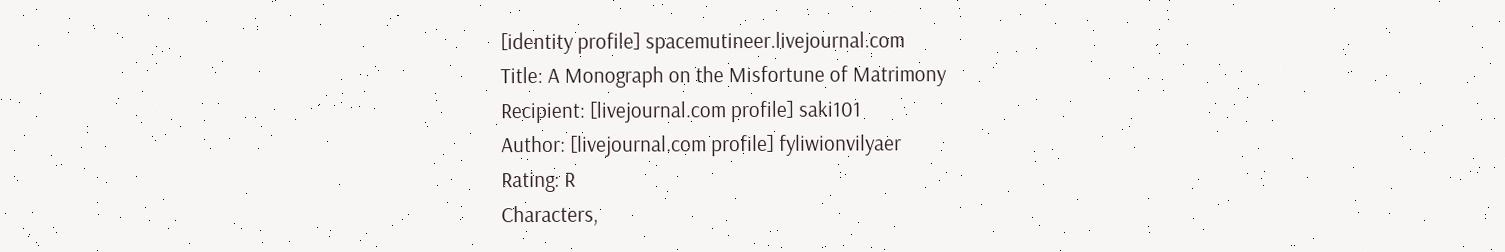[identity profile] spacemutineer.livejournal.com
Title: A Monograph on the Misfortune of Matrimony
Recipient: [livejournal.com profile] saki101
Author: [livejournal.com profile] fyliwionvilyaer
Rating: R
Characters,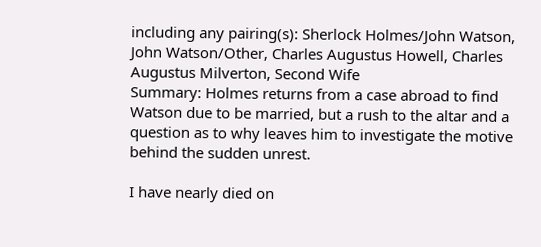including any pairing(s): Sherlock Holmes/John Watson, John Watson/Other, Charles Augustus Howell, Charles Augustus Milverton, Second Wife
Summary: Holmes returns from a case abroad to find Watson due to be married, but a rush to the altar and a question as to why leaves him to investigate the motive behind the sudden unrest.

I have nearly died on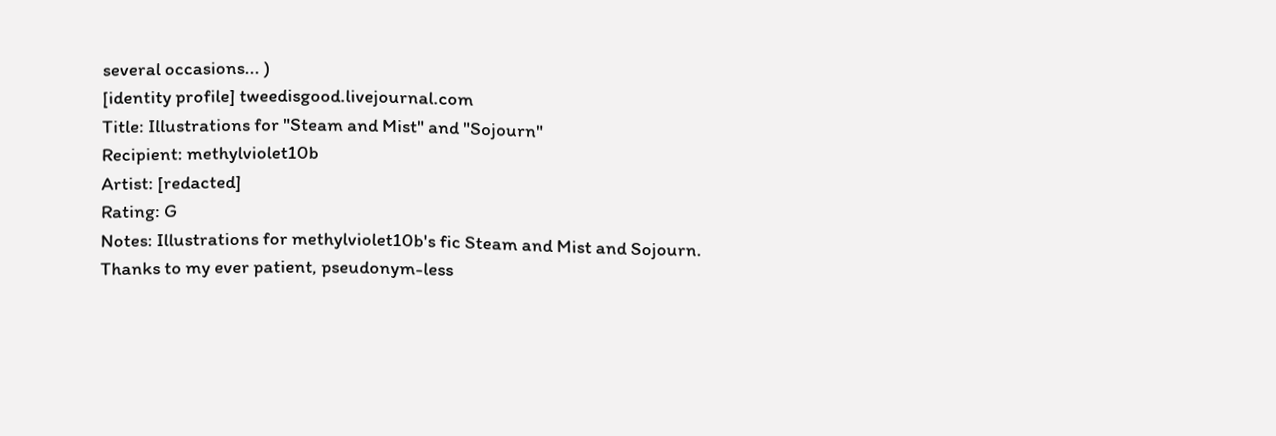several occasions... )
[identity profile] tweedisgood.livejournal.com
Title: Illustrations for "Steam and Mist" and "Sojourn"
Recipient: methylviolet10b
Artist: [redacted]
Rating: G
Notes: Illustrations for methylviolet10b's fic Steam and Mist and Sojourn.
Thanks to my ever patient, pseudonym-less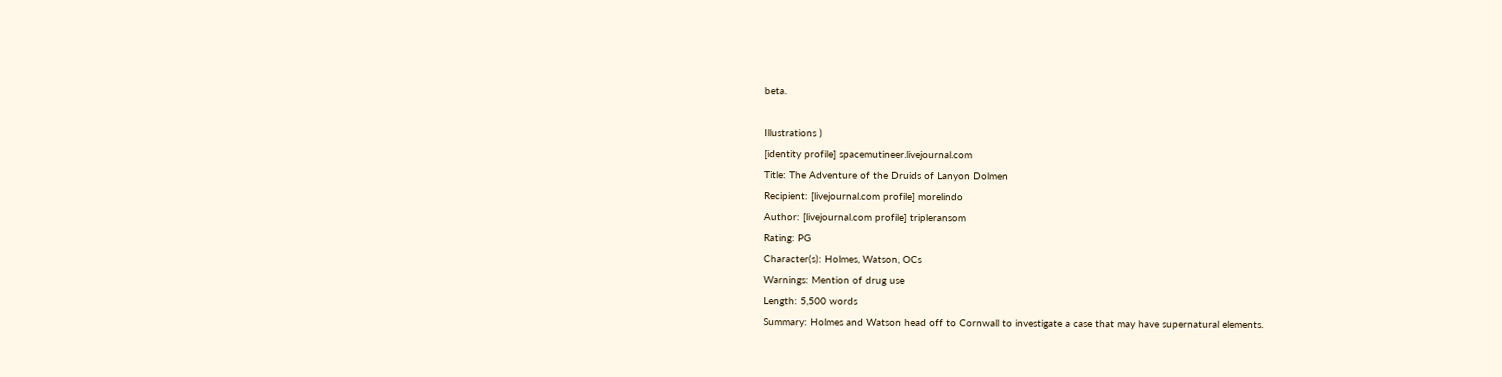beta.

Illustrations )
[identity profile] spacemutineer.livejournal.com
Title: The Adventure of the Druids of Lanyon Dolmen
Recipient: [livejournal.com profile] morelindo
Author: [livejournal.com profile] tripleransom
Rating: PG
Character(s): Holmes, Watson, OCs
Warnings: Mention of drug use
Length: 5,500 words
Summary: Holmes and Watson head off to Cornwall to investigate a case that may have supernatural elements.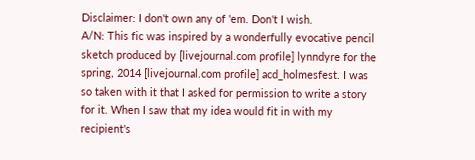Disclaimer: I don't own any of 'em. Don't I wish.
A/N: This fic was inspired by a wonderfully evocative pencil sketch produced by [livejournal.com profile] lynndyre for the spring, 2014 [livejournal.com profile] acd_holmesfest. I was so taken with it that I asked for permission to write a story for it. When I saw that my idea would fit in with my recipient's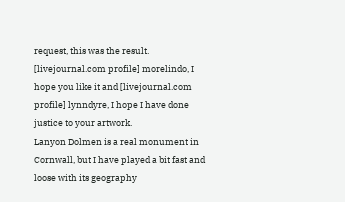request, this was the result. [livejournal.com profile] morelindo, I hope you like it and [livejournal.com profile] lynndyre, I hope I have done justice to your artwork.
Lanyon Dolmen is a real monument in Cornwall, but I have played a bit fast and loose with its geography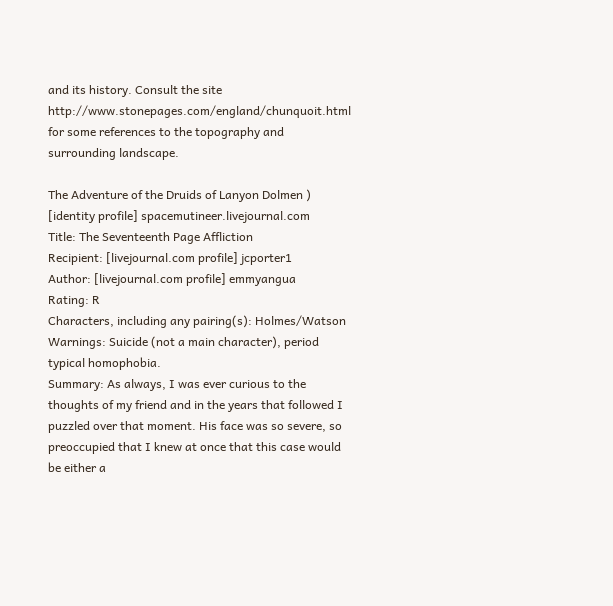and its history. Consult the site http://www.stonepages.com/england/chunquoit.html for some references to the topography and surrounding landscape.

The Adventure of the Druids of Lanyon Dolmen )
[identity profile] spacemutineer.livejournal.com
Title: The Seventeenth Page Affliction
Recipient: [livejournal.com profile] jcporter1
Author: [livejournal.com profile] emmyangua
Rating: R
Characters, including any pairing(s): Holmes/Watson
Warnings: Suicide (not a main character), period typical homophobia.
Summary: As always, I was ever curious to the thoughts of my friend and in the years that followed I puzzled over that moment. His face was so severe, so preoccupied that I knew at once that this case would be either a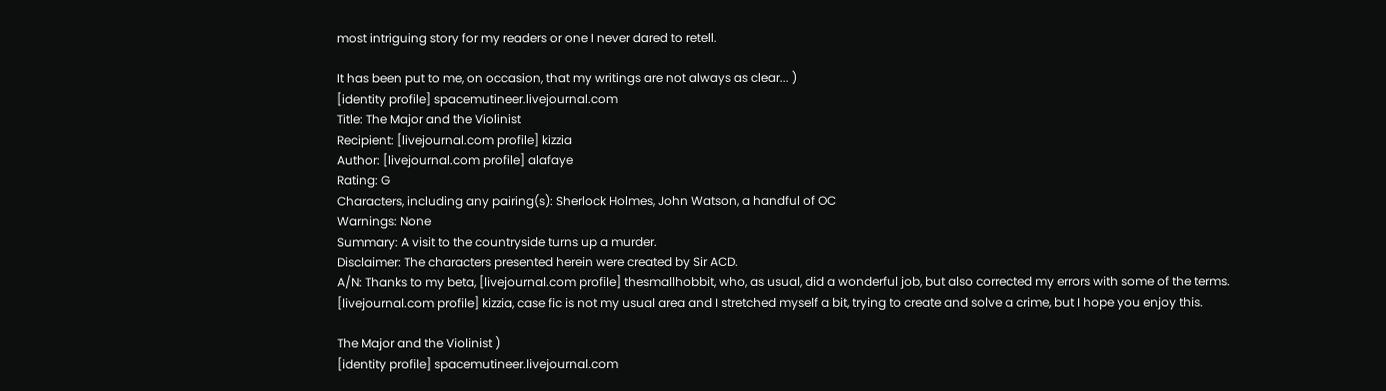most intriguing story for my readers or one I never dared to retell.

It has been put to me, on occasion, that my writings are not always as clear... )
[identity profile] spacemutineer.livejournal.com
Title: The Major and the Violinist
Recipient: [livejournal.com profile] kizzia
Author: [livejournal.com profile] alafaye
Rating: G
Characters, including any pairing(s): Sherlock Holmes, John Watson, a handful of OC
Warnings: None
Summary: A visit to the countryside turns up a murder.
Disclaimer: The characters presented herein were created by Sir ACD.
A/N: Thanks to my beta, [livejournal.com profile] thesmallhobbit, who, as usual, did a wonderful job, but also corrected my errors with some of the terms. [livejournal.com profile] kizzia, case fic is not my usual area and I stretched myself a bit, trying to create and solve a crime, but I hope you enjoy this.

The Major and the Violinist )
[identity profile] spacemutineer.livejournal.com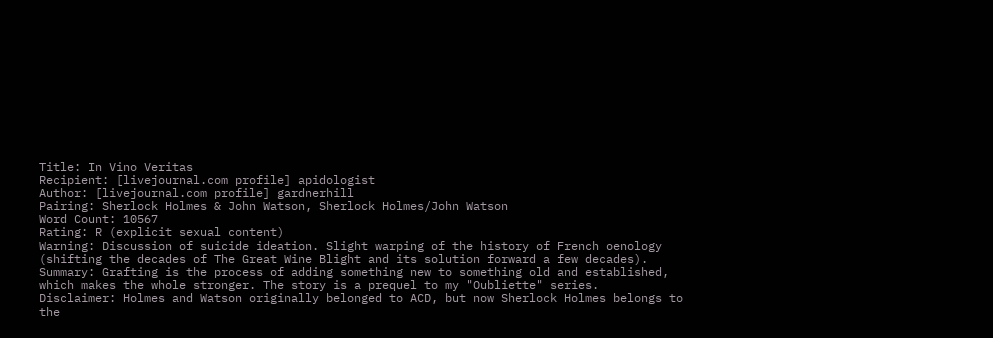Title: In Vino Veritas
Recipient: [livejournal.com profile] apidologist
Author: [livejournal.com profile] gardnerhill
Pairing: Sherlock Holmes & John Watson, Sherlock Holmes/John Watson
Word Count: 10567
Rating: R (explicit sexual content)
Warning: Discussion of suicide ideation. Slight warping of the history of French oenology (shifting the decades of The Great Wine Blight and its solution forward a few decades).
Summary: Grafting is the process of adding something new to something old and established, which makes the whole stronger. The story is a prequel to my "Oubliette" series.
Disclaimer: Holmes and Watson originally belonged to ACD, but now Sherlock Holmes belongs to the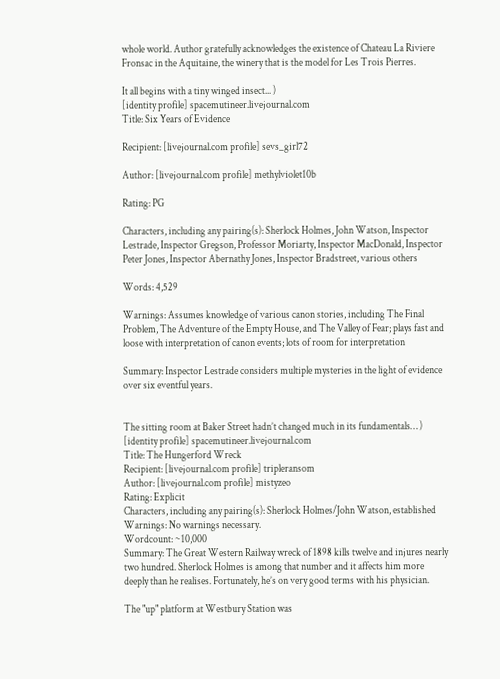whole world. Author gratefully acknowledges the existence of Chateau La Riviere Fronsac in the Aquitaine, the winery that is the model for Les Trois Pierres.

It all begins with a tiny winged insect... )
[identity profile] spacemutineer.livejournal.com
Title: Six Years of Evidence

Recipient: [livejournal.com profile] sevs_girl72

Author: [livejournal.com profile] methylviolet10b

Rating: PG

Characters, including any pairing(s): Sherlock Holmes, John Watson, Inspector Lestrade, Inspector Gregson, Professor Moriarty, Inspector MacDonald, Inspector Peter Jones, Inspector Abernathy Jones, Inspector Bradstreet, various others

Words: 4,529

Warnings: Assumes knowledge of various canon stories, including The Final Problem, The Adventure of the Empty House, and The Valley of Fear; plays fast and loose with interpretation of canon events; lots of room for interpretation

Summary: Inspector Lestrade considers multiple mysteries in the light of evidence over six eventful years.


The sitting room at Baker Street hadn’t changed much in its fundamentals… )
[identity profile] spacemutineer.livejournal.com
Title: The Hungerford Wreck
Recipient: [livejournal.com profile] tripleransom
Author: [livejournal.com profile] mistyzeo
Rating: Explicit
Characters, including any pairing(s): Sherlock Holmes/John Watson, established
Warnings: No warnings necessary.
Wordcount: ~10,000
Summary: The Great Western Railway wreck of 1898 kills twelve and injures nearly two hundred. Sherlock Holmes is among that number and it affects him more deeply than he realises. Fortunately, he’s on very good terms with his physician.

The "up" platform at Westbury Station was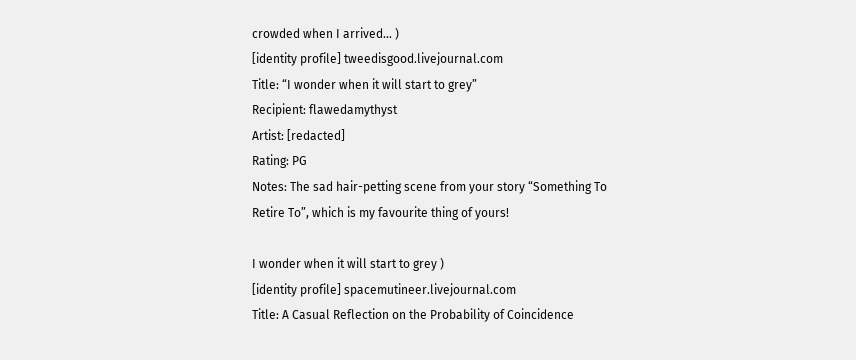crowded when I arrived... )
[identity profile] tweedisgood.livejournal.com
Title: “I wonder when it will start to grey”
Recipient: flawedamythyst
Artist: [redacted]
Rating: PG
Notes: The sad hair-petting scene from your story “Something To Retire To”, which is my favourite thing of yours!

I wonder when it will start to grey )
[identity profile] spacemutineer.livejournal.com
Title: A Casual Reflection on the Probability of Coincidence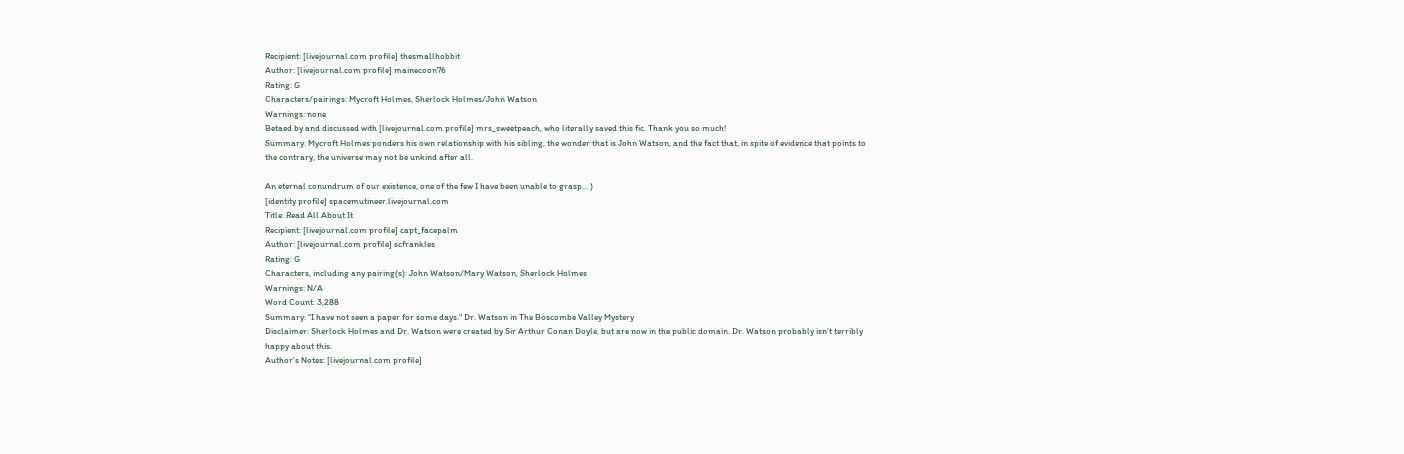Recipient: [livejournal.com profile] thesmallhobbit
Author: [livejournal.com profile] mainecoon76
Rating: G
Characters/pairings: Mycroft Holmes, Sherlock Holmes/John Watson
Warnings: none
Betaed by and discussed with [livejournal.com profile] mrs_sweetpeach, who literally saved this fic. Thank you so much!
Summary: Mycroft Holmes ponders his own relationship with his sibling, the wonder that is John Watson, and the fact that, in spite of evidence that points to the contrary, the universe may not be unkind after all.

An eternal conundrum of our existence, one of the few I have been unable to grasp... )
[identity profile] spacemutineer.livejournal.com
Title: Read All About It
Recipient: [livejournal.com profile] capt_facepalm
Author: [livejournal.com profile] scfrankles
Rating: G
Characters, including any pairing(s): John Watson/Mary Watson, Sherlock Holmes
Warnings: N/A
Word Count: 3,288
Summary: “I have not seen a paper for some days." Dr. Watson in The Boscombe Valley Mystery
Disclaimer: Sherlock Holmes and Dr. Watson were created by Sir Arthur Conan Doyle, but are now in the public domain. Dr. Watson probably isn’t terribly happy about this.
Author’s Notes: [livejournal.com profile]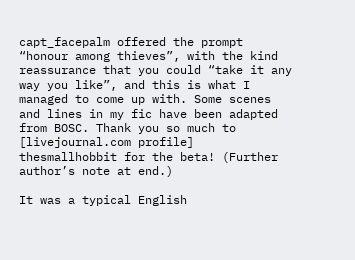capt_facepalm offered the prompt “honour among thieves”, with the kind reassurance that you could “take it any way you like”, and this is what I managed to come up with. Some scenes and lines in my fic have been adapted from BOSC. Thank you so much to [livejournal.com profile] thesmallhobbit for the beta! (Further author’s note at end.)

It was a typical English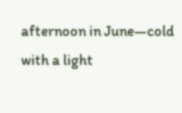afternoon in June—cold with a light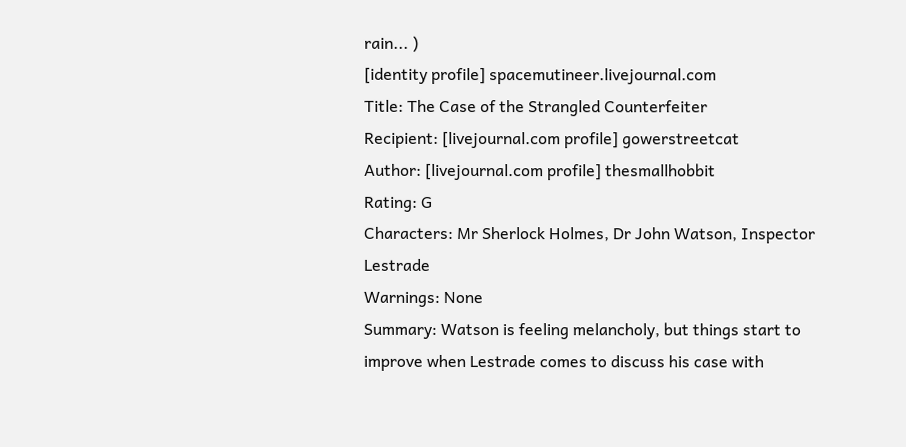rain... )
[identity profile] spacemutineer.livejournal.com
Title: The Case of the Strangled Counterfeiter
Recipient: [livejournal.com profile] gowerstreetcat
Author: [livejournal.com profile] thesmallhobbit
Rating: G
Characters: Mr Sherlock Holmes, Dr John Watson, Inspector Lestrade
Warnings: None
Summary: Watson is feeling melancholy, but things start to improve when Lestrade comes to discuss his case with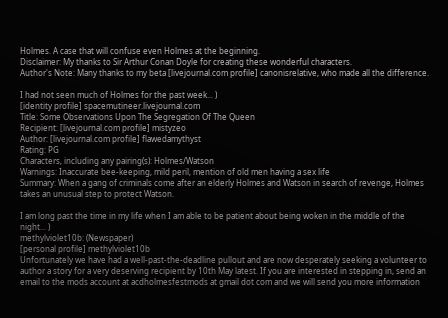Holmes. A case that will confuse even Holmes at the beginning.
Disclaimer: My thanks to Sir Arthur Conan Doyle for creating these wonderful characters.
Author's Note: Many thanks to my beta [livejournal.com profile] canonisrelative, who made all the difference.

I had not seen much of Holmes for the past week... )
[identity profile] spacemutineer.livejournal.com
Title: Some Observations Upon The Segregation Of The Queen
Recipient: [livejournal.com profile] mistyzeo
Author: [livejournal.com profile] flawedamythyst
Rating: PG
Characters, including any pairing(s): Holmes/Watson
Warnings: Inaccurate bee-keeping, mild peril, mention of old men having a sex life
Summary: When a gang of criminals come after an elderly Holmes and Watson in search of revenge, Holmes takes an unusual step to protect Watson.

I am long past the time in my life when I am able to be patient about being woken in the middle of the night... )
methylviolet10b: (Newspaper)
[personal profile] methylviolet10b
Unfortunately we have had a well-past-the-deadline pullout and are now desperately seeking a volunteer to author a story for a very deserving recipient by 10th May latest. If you are interested in stepping in, send an email to the mods account at acdholmesfestmods at gmail dot com and we will send you more information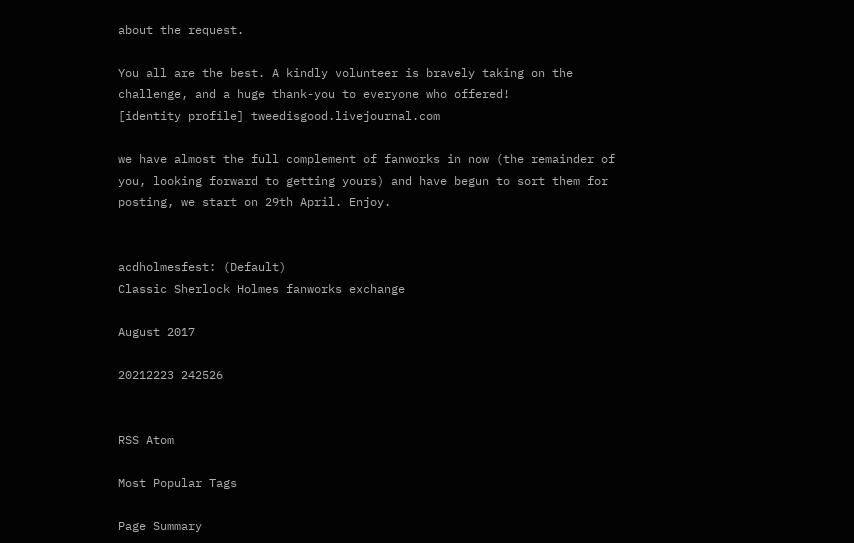about the request.

You all are the best. A kindly volunteer is bravely taking on the challenge, and a huge thank-you to everyone who offered!
[identity profile] tweedisgood.livejournal.com

we have almost the full complement of fanworks in now (the remainder of you, looking forward to getting yours) and have begun to sort them for posting, we start on 29th April. Enjoy.


acdholmesfest: (Default)
Classic Sherlock Holmes fanworks exchange

August 2017

20212223 242526


RSS Atom

Most Popular Tags

Page Summary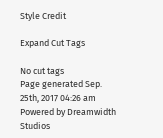Style Credit

Expand Cut Tags

No cut tags
Page generated Sep. 25th, 2017 04:26 am
Powered by Dreamwidth Studios